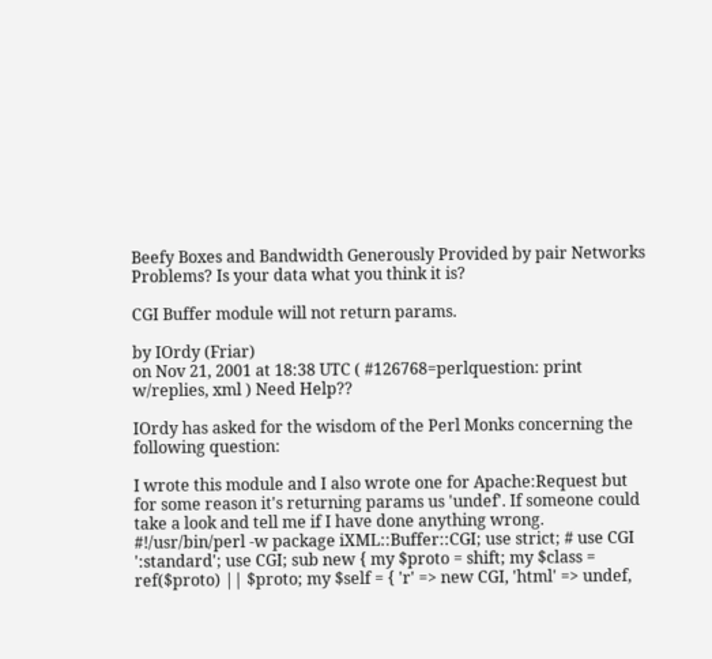Beefy Boxes and Bandwidth Generously Provided by pair Networks
Problems? Is your data what you think it is?

CGI Buffer module will not return params.

by IOrdy (Friar)
on Nov 21, 2001 at 18:38 UTC ( #126768=perlquestion: print w/replies, xml ) Need Help??

IOrdy has asked for the wisdom of the Perl Monks concerning the following question:

I wrote this module and I also wrote one for Apache:Request but for some reason it's returning params us 'undef'. If someone could take a look and tell me if I have done anything wrong.
#!/usr/bin/perl -w package iXML::Buffer::CGI; use strict; # use CGI ':standard'; use CGI; sub new { my $proto = shift; my $class = ref($proto) || $proto; my $self = { 'r' => new CGI, 'html' => undef,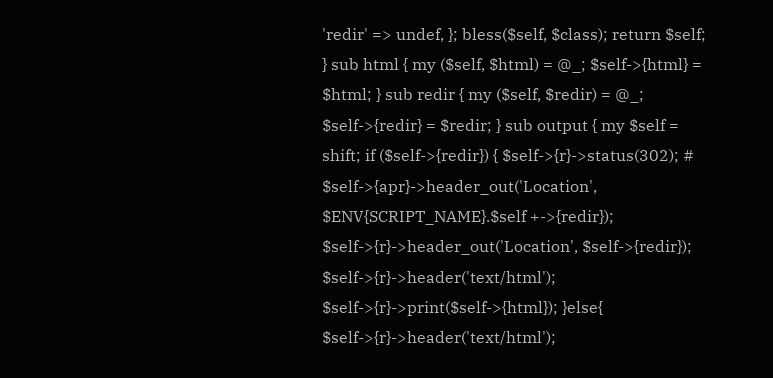'redir' => undef, }; bless($self, $class); return $self; } sub html { my ($self, $html) = @_; $self->{html} = $html; } sub redir { my ($self, $redir) = @_; $self->{redir} = $redir; } sub output { my $self = shift; if ($self->{redir}) { $self->{r}->status(302); # $self->{apr}->header_out('Location', $ENV{SCRIPT_NAME}.$self +->{redir}); $self->{r}->header_out('Location', $self->{redir}); $self->{r}->header('text/html'); $self->{r}->print($self->{html}); }else{ $self->{r}->header('text/html');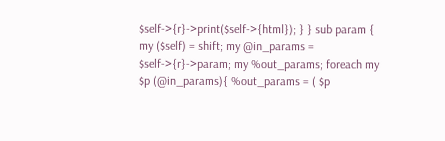$self->{r}->print($self->{html}); } } sub param { my ($self) = shift; my @in_params = $self->{r}->param; my %out_params; foreach my $p (@in_params){ %out_params = ( $p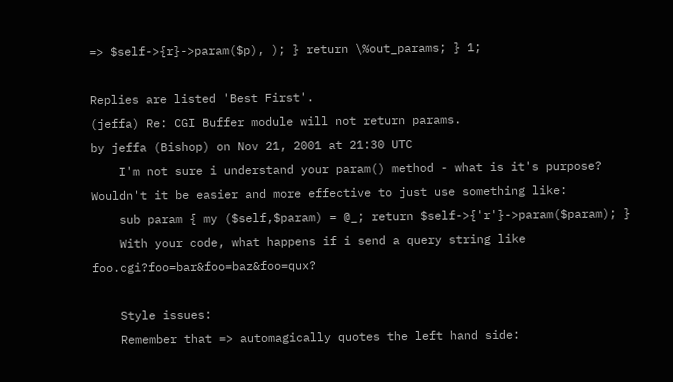=> $self->{r}->param($p), ); } return \%out_params; } 1;

Replies are listed 'Best First'.
(jeffa) Re: CGI Buffer module will not return params.
by jeffa (Bishop) on Nov 21, 2001 at 21:30 UTC
    I'm not sure i understand your param() method - what is it's purpose? Wouldn't it be easier and more effective to just use something like:
    sub param { my ($self,$param) = @_; return $self->{'r'}->param($param); }
    With your code, what happens if i send a query string like foo.cgi?foo=bar&foo=baz&foo=qux?

    Style issues:
    Remember that => automagically quotes the left hand side: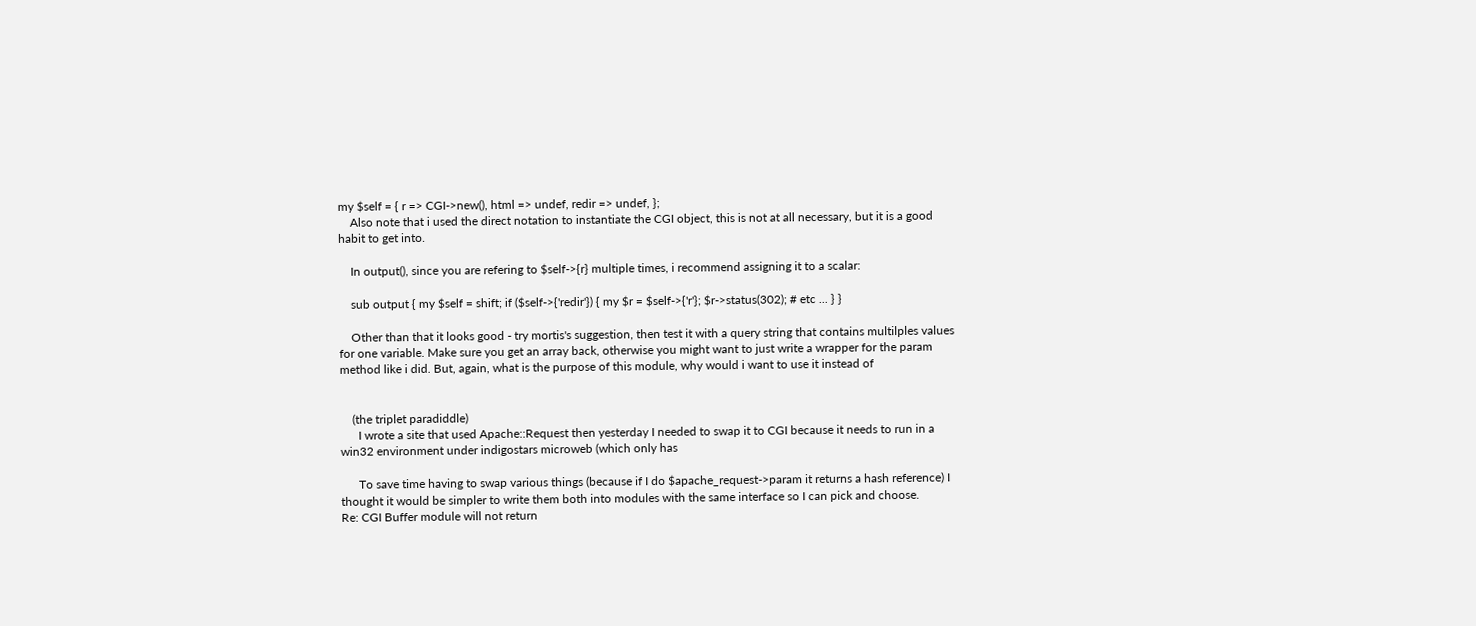my $self = { r => CGI->new(), html => undef, redir => undef, };
    Also note that i used the direct notation to instantiate the CGI object, this is not at all necessary, but it is a good habit to get into.

    In output(), since you are refering to $self->{r} multiple times, i recommend assigning it to a scalar:

    sub output { my $self = shift; if ($self->{'redir'}) { my $r = $self->{'r'}; $r->status(302); # etc ... } }

    Other than that it looks good - try mortis's suggestion, then test it with a query string that contains multilples values for one variable. Make sure you get an array back, otherwise you might want to just write a wrapper for the param method like i did. But, again, what is the purpose of this module, why would i want to use it instead of


    (the triplet paradiddle)
      I wrote a site that used Apache::Request then yesterday I needed to swap it to CGI because it needs to run in a win32 environment under indigostars microweb (which only has

      To save time having to swap various things (because if I do $apache_request->param it returns a hash reference) I thought it would be simpler to write them both into modules with the same interface so I can pick and choose.
Re: CGI Buffer module will not return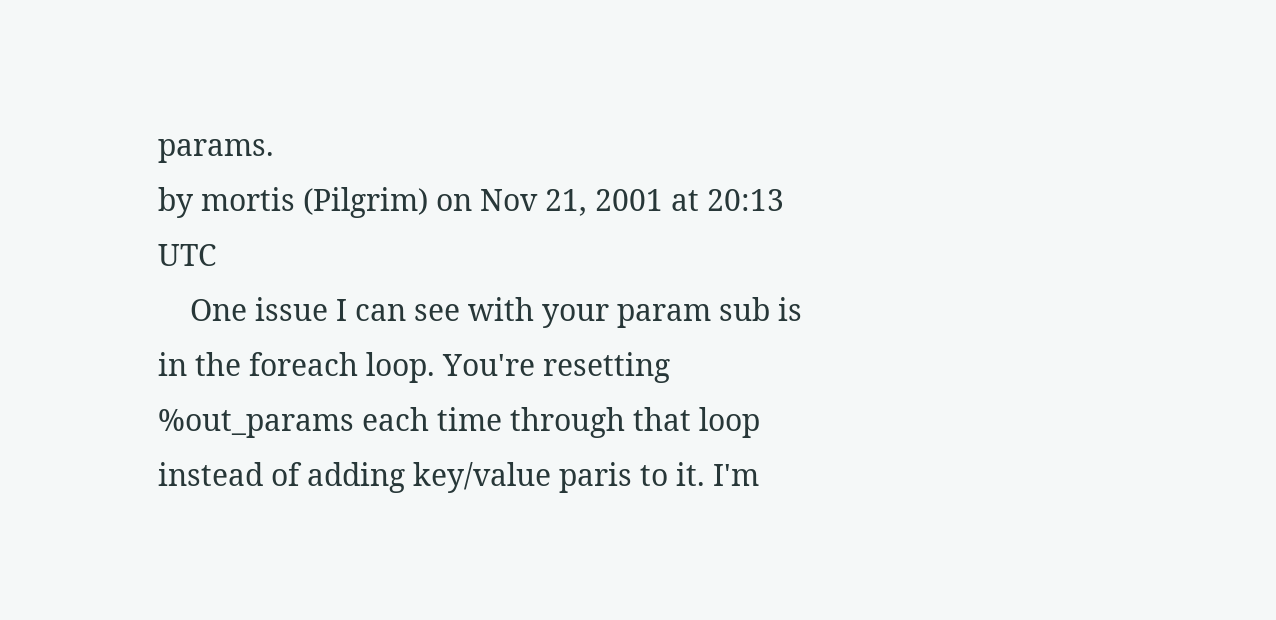params.
by mortis (Pilgrim) on Nov 21, 2001 at 20:13 UTC
    One issue I can see with your param sub is in the foreach loop. You're resetting %out_params each time through that loop instead of adding key/value paris to it. I'm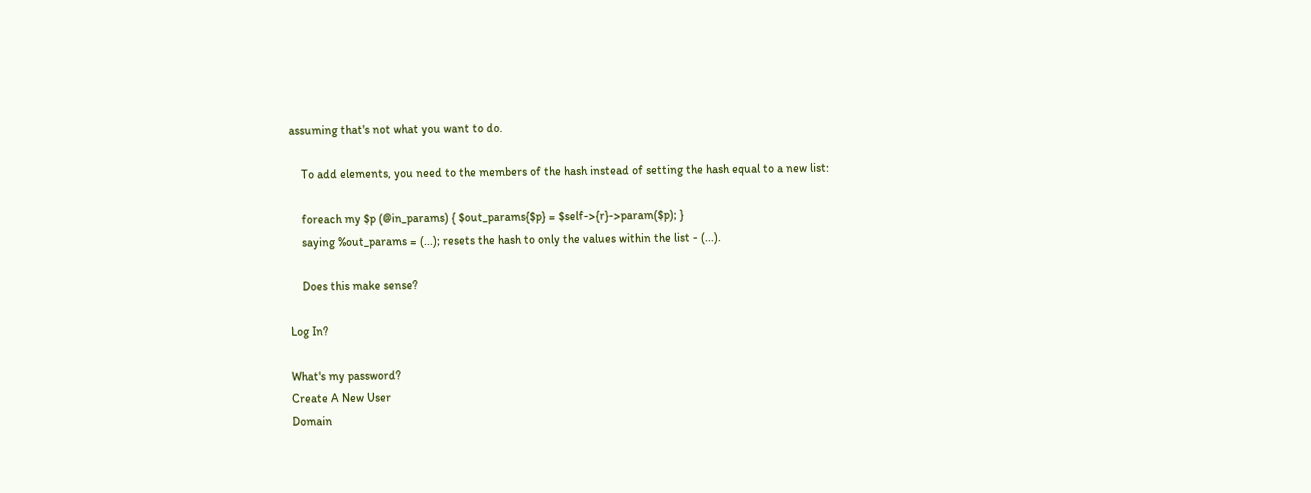assuming that's not what you want to do.

    To add elements, you need to the members of the hash instead of setting the hash equal to a new list:

    foreach my $p (@in_params) { $out_params{$p} = $self->{r}->param($p); }
    saying %out_params = (...); resets the hash to only the values within the list - (...).

    Does this make sense?

Log In?

What's my password?
Create A New User
Domain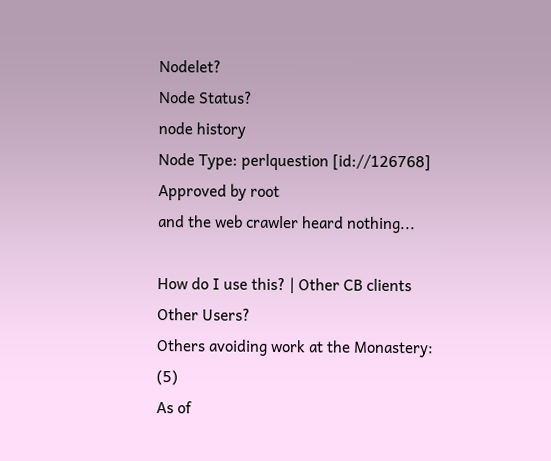Nodelet?
Node Status?
node history
Node Type: perlquestion [id://126768]
Approved by root
and the web crawler heard nothing...

How do I use this? | Other CB clients
Other Users?
Others avoiding work at the Monastery: (5)
As of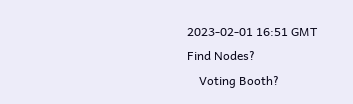2023-02-01 16:51 GMT
Find Nodes?
    Voting Booth?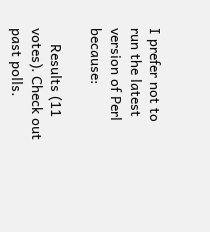I prefer not to run the latest version of Perl because:

    Results (11 votes). Check out past polls.